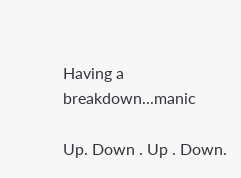Having a breakdown...manic

Up. Down . Up . Down.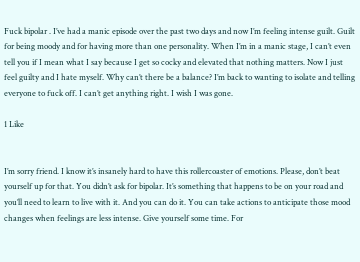Fuck bipolar . I’ve had a manic episode over the past two days and now I’m feeling intense guilt. Guilt for being moody and for having more than one personality. When I’m in a manic stage, I can’t even tell you if I mean what I say because I get so cocky and elevated that nothing matters. Now I just feel guilty and I hate myself. Why can’t there be a balance? I’m back to wanting to isolate and telling everyone to fuck off. I can’t get anything right. I wish I was gone.

1 Like


I’m sorry friend. I know it’s insanely hard to have this rollercoaster of emotions. Please, don’t beat yourself up for that. You didn’t ask for bipolar. It’s something that happens to be on your road and you’ll need to learn to live with it. And you can do it. You can take actions to anticipate those mood changes when feelings are less intense. Give yourself some time. For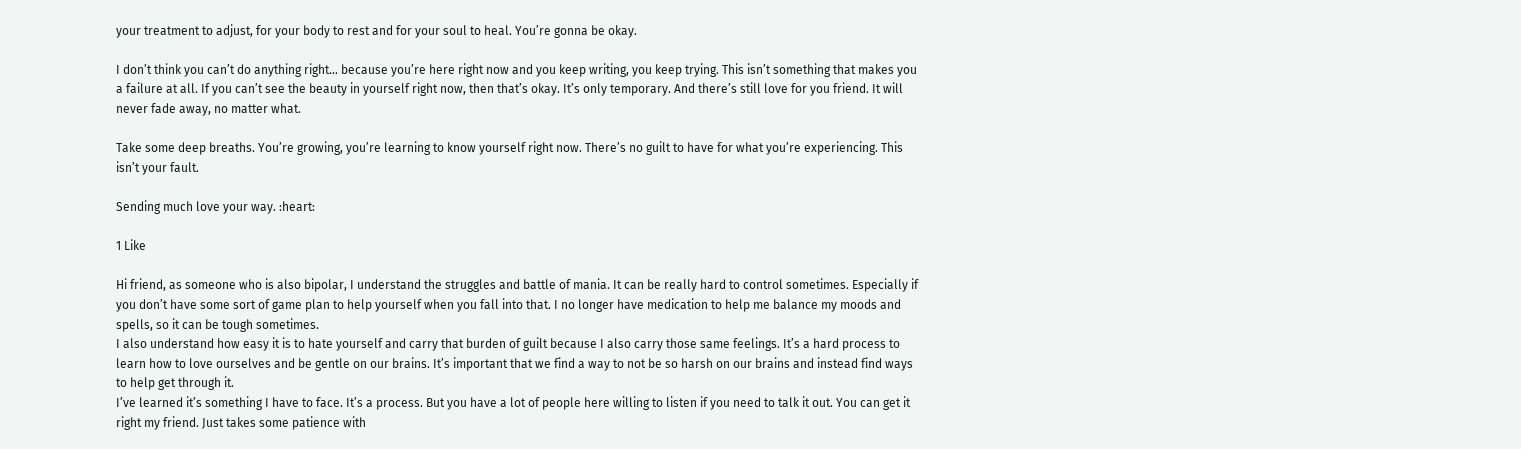your treatment to adjust, for your body to rest and for your soul to heal. You’re gonna be okay.

I don’t think you can’t do anything right… because you’re here right now and you keep writing, you keep trying. This isn’t something that makes you a failure at all. If you can’t see the beauty in yourself right now, then that’s okay. It’s only temporary. And there’s still love for you friend. It will never fade away, no matter what.

Take some deep breaths. You’re growing, you’re learning to know yourself right now. There’s no guilt to have for what you’re experiencing. This isn’t your fault.

Sending much love your way. :heart:

1 Like

Hi friend, as someone who is also bipolar, I understand the struggles and battle of mania. It can be really hard to control sometimes. Especially if you don’t have some sort of game plan to help yourself when you fall into that. I no longer have medication to help me balance my moods and spells, so it can be tough sometimes.
I also understand how easy it is to hate yourself and carry that burden of guilt because I also carry those same feelings. It’s a hard process to learn how to love ourselves and be gentle on our brains. It’s important that we find a way to not be so harsh on our brains and instead find ways to help get through it.
I’ve learned it’s something I have to face. It’s a process. But you have a lot of people here willing to listen if you need to talk it out. You can get it right my friend. Just takes some patience with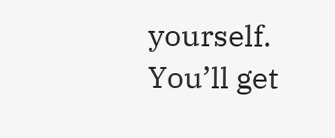yourself. You’ll get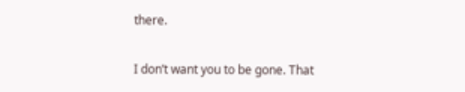there.

I don’t want you to be gone. That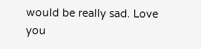would be really sad. Love you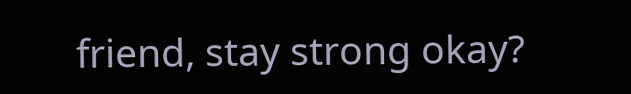friend, stay strong okay?